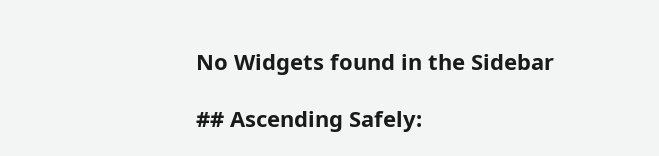No Widgets found in the Sidebar

## Ascending Safely: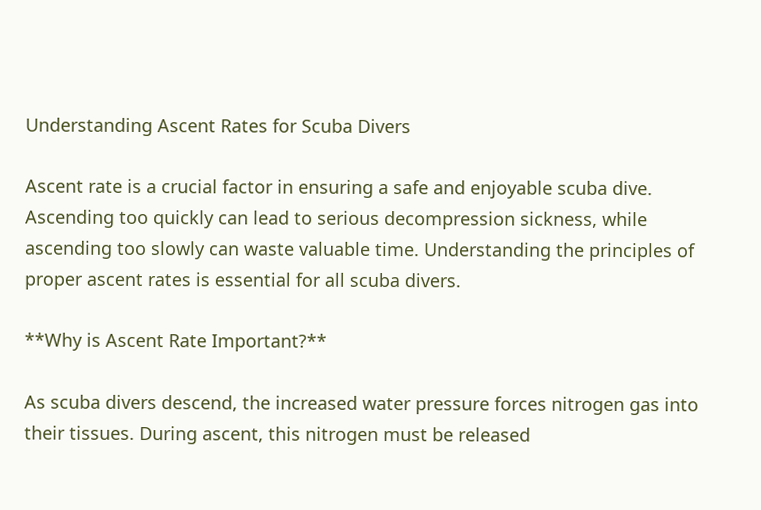Understanding Ascent Rates for Scuba Divers

Ascent rate is a crucial factor in ensuring a safe and enjoyable scuba dive. Ascending too quickly can lead to serious decompression sickness, while ascending too slowly can waste valuable time. Understanding the principles of proper ascent rates is essential for all scuba divers.

**Why is Ascent Rate Important?**

As scuba divers descend, the increased water pressure forces nitrogen gas into their tissues. During ascent, this nitrogen must be released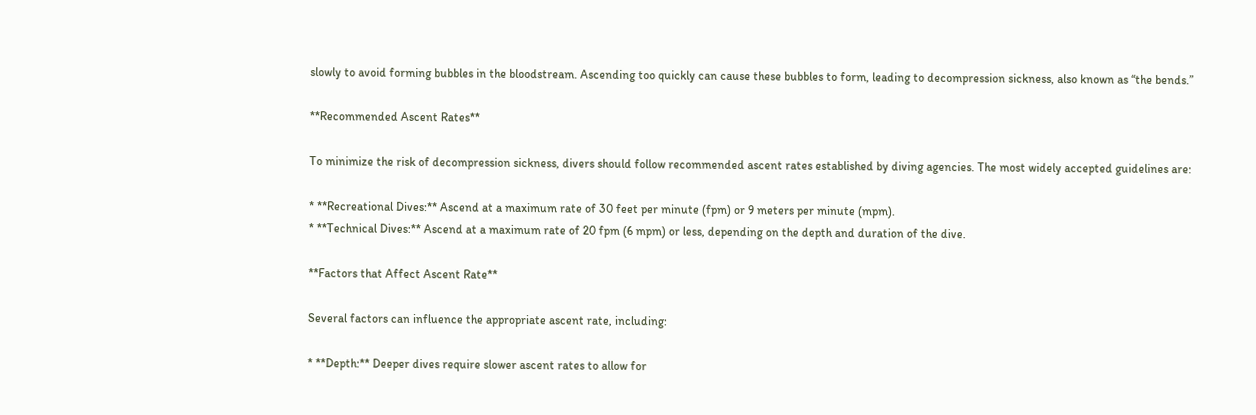slowly to avoid forming bubbles in the bloodstream. Ascending too quickly can cause these bubbles to form, leading to decompression sickness, also known as “the bends.”

**Recommended Ascent Rates**

To minimize the risk of decompression sickness, divers should follow recommended ascent rates established by diving agencies. The most widely accepted guidelines are:

* **Recreational Dives:** Ascend at a maximum rate of 30 feet per minute (fpm) or 9 meters per minute (mpm).
* **Technical Dives:** Ascend at a maximum rate of 20 fpm (6 mpm) or less, depending on the depth and duration of the dive.

**Factors that Affect Ascent Rate**

Several factors can influence the appropriate ascent rate, including:

* **Depth:** Deeper dives require slower ascent rates to allow for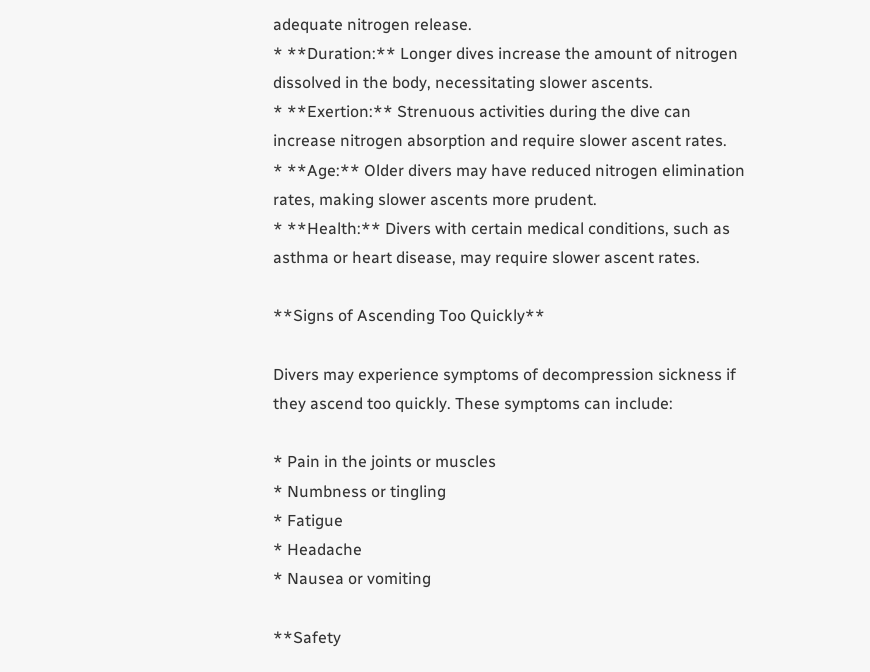adequate nitrogen release.
* **Duration:** Longer dives increase the amount of nitrogen dissolved in the body, necessitating slower ascents.
* **Exertion:** Strenuous activities during the dive can increase nitrogen absorption and require slower ascent rates.
* **Age:** Older divers may have reduced nitrogen elimination rates, making slower ascents more prudent.
* **Health:** Divers with certain medical conditions, such as asthma or heart disease, may require slower ascent rates.

**Signs of Ascending Too Quickly**

Divers may experience symptoms of decompression sickness if they ascend too quickly. These symptoms can include:

* Pain in the joints or muscles
* Numbness or tingling
* Fatigue
* Headache
* Nausea or vomiting

**Safety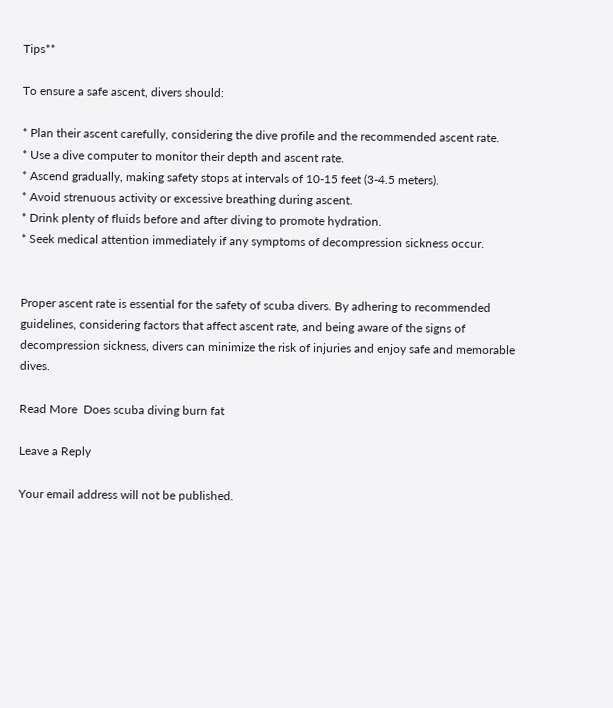Tips**

To ensure a safe ascent, divers should:

* Plan their ascent carefully, considering the dive profile and the recommended ascent rate.
* Use a dive computer to monitor their depth and ascent rate.
* Ascend gradually, making safety stops at intervals of 10-15 feet (3-4.5 meters).
* Avoid strenuous activity or excessive breathing during ascent.
* Drink plenty of fluids before and after diving to promote hydration.
* Seek medical attention immediately if any symptoms of decompression sickness occur.


Proper ascent rate is essential for the safety of scuba divers. By adhering to recommended guidelines, considering factors that affect ascent rate, and being aware of the signs of decompression sickness, divers can minimize the risk of injuries and enjoy safe and memorable dives.

Read More  Does scuba diving burn fat

Leave a Reply

Your email address will not be published.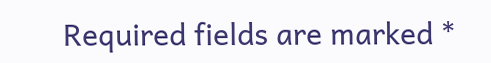Required fields are marked *